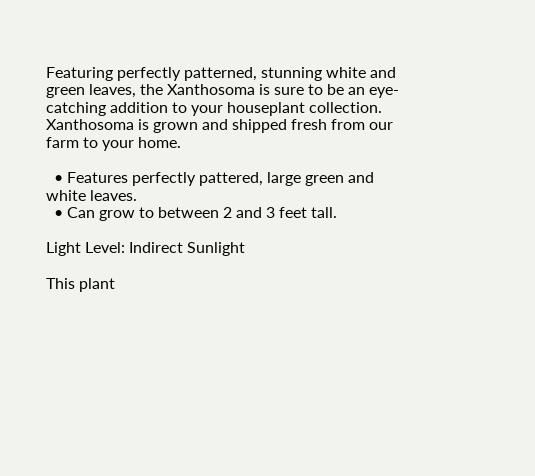Featuring perfectly patterned, stunning white and green leaves, the Xanthosoma is sure to be an eye-catching addition to your houseplant collection. Xanthosoma is grown and shipped fresh from our farm to your home.

  • Features perfectly pattered, large green and white leaves.
  • Can grow to between 2 and 3 feet tall.

Light Level: Indirect Sunlight

This plant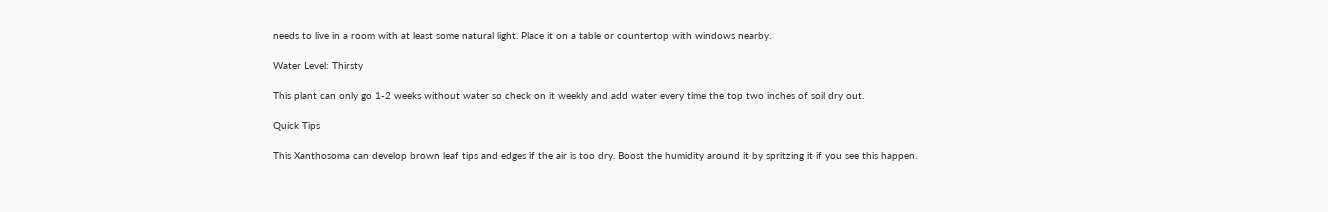needs to live in a room with at least some natural light. Place it on a table or countertop with windows nearby.

Water Level: Thirsty

This plant can only go 1-2 weeks without water so check on it weekly and add water every time the top two inches of soil dry out.

Quick Tips

This Xanthosoma can develop brown leaf tips and edges if the air is too dry. Boost the humidity around it by spritzing it if you see this happen.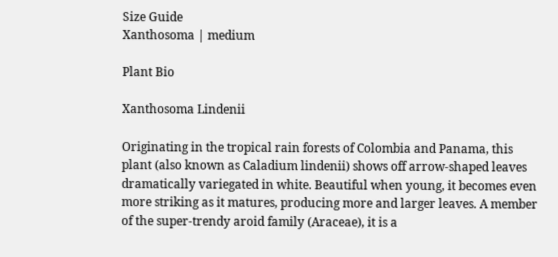Size Guide
Xanthosoma | medium

Plant Bio

Xanthosoma Lindenii

Originating in the tropical rain forests of Colombia and Panama, this plant (also known as Caladium lindenii) shows off arrow-shaped leaves dramatically variegated in white. Beautiful when young, it becomes even more striking as it matures, producing more and larger leaves. A member of the super-trendy aroid family (Araceae), it is a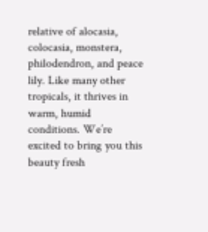relative of alocasia, colocasia, monstera, philodendron, and peace lily. Like many other tropicals, it thrives in warm, humid conditions. We’re excited to bring you this beauty fresh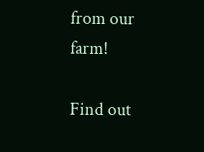from our farm!

Find out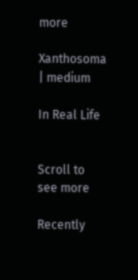more

Xanthosoma | medium

In Real Life


Scroll to see more

Recently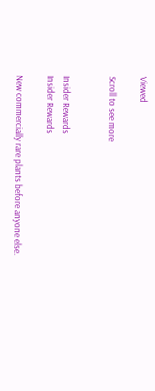Viewed

Scroll to see more


Insider Rewards
Insider Rewards

New commercially rare plants before anyone else.